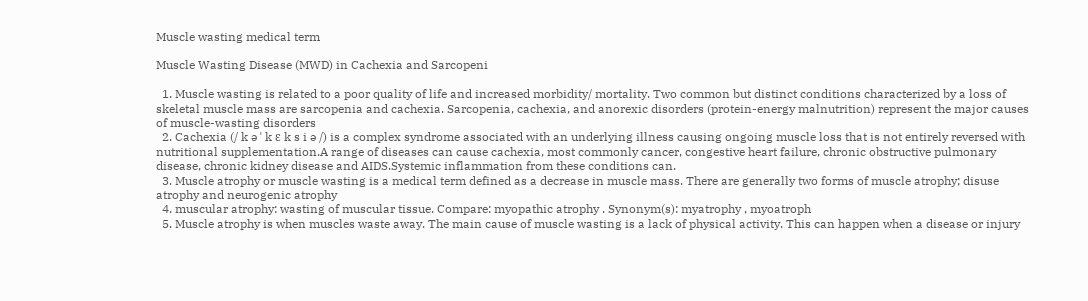Muscle wasting medical term

Muscle Wasting Disease (MWD) in Cachexia and Sarcopeni

  1. Muscle wasting is related to a poor quality of life and increased morbidity/ mortality. Two common but distinct conditions characterized by a loss of skeletal muscle mass are sarcopenia and cachexia. Sarcopenia, cachexia, and anorexic disorders (protein-energy malnutrition) represent the major causes of muscle-wasting disorders
  2. Cachexia (/ k ə ˈ k ɛ k s i ə /) is a complex syndrome associated with an underlying illness causing ongoing muscle loss that is not entirely reversed with nutritional supplementation.A range of diseases can cause cachexia, most commonly cancer, congestive heart failure, chronic obstructive pulmonary disease, chronic kidney disease and AIDS.Systemic inflammation from these conditions can.
  3. Muscle atrophy or muscle wasting is a medical term defined as a decrease in muscle mass. There are generally two forms of muscle atrophy; disuse atrophy and neurogenic atrophy
  4. muscular atrophy: wasting of muscular tissue. Compare: myopathic atrophy . Synonym(s): myatrophy , myoatroph
  5. Muscle atrophy is when muscles waste away. The main cause of muscle wasting is a lack of physical activity. This can happen when a disease or injury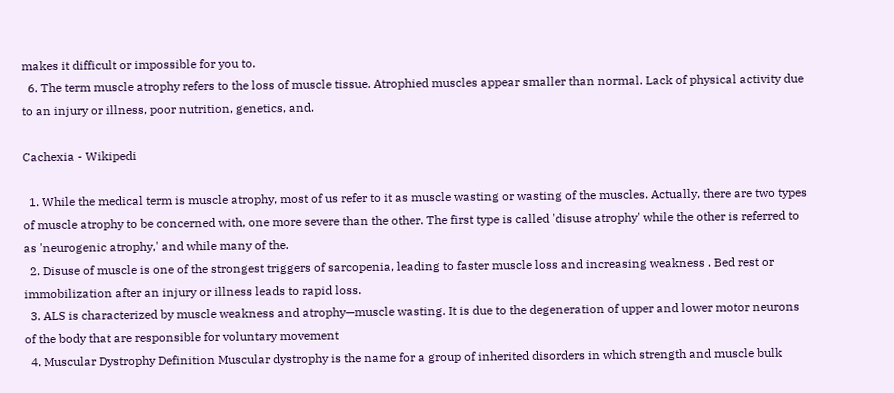makes it difficult or impossible for you to.
  6. The term muscle atrophy refers to the loss of muscle tissue. Atrophied muscles appear smaller than normal. Lack of physical activity due to an injury or illness, poor nutrition, genetics, and.

Cachexia - Wikipedi

  1. While the medical term is muscle atrophy, most of us refer to it as muscle wasting or wasting of the muscles. Actually, there are two types of muscle atrophy to be concerned with, one more severe than the other. The first type is called 'disuse atrophy' while the other is referred to as 'neurogenic atrophy,' and while many of the.
  2. Disuse of muscle is one of the strongest triggers of sarcopenia, leading to faster muscle loss and increasing weakness . Bed rest or immobilization after an injury or illness leads to rapid loss.
  3. ALS is characterized by muscle weakness and atrophy—muscle wasting. It is due to the degeneration of upper and lower motor neurons of the body that are responsible for voluntary movement
  4. Muscular Dystrophy Definition Muscular dystrophy is the name for a group of inherited disorders in which strength and muscle bulk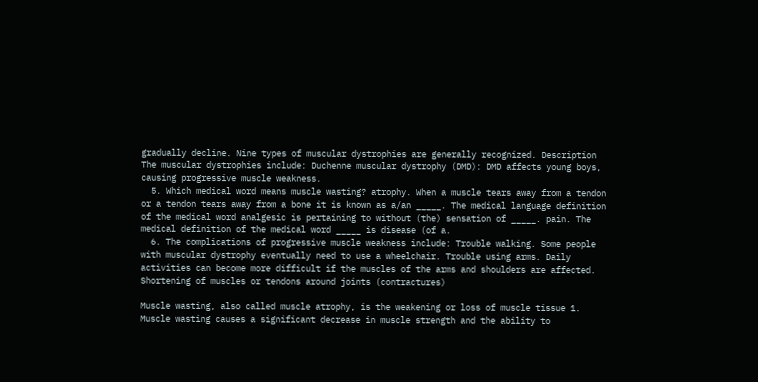gradually decline. Nine types of muscular dystrophies are generally recognized. Description The muscular dystrophies include: Duchenne muscular dystrophy (DMD): DMD affects young boys, causing progressive muscle weakness.
  5. Which medical word means muscle wasting? atrophy. When a muscle tears away from a tendon or a tendon tears away from a bone it is known as a/an _____. The medical language definition of the medical word analgesic is pertaining to without (the) sensation of _____. pain. The medical definition of the medical word _____ is disease (of a.
  6. The complications of progressive muscle weakness include: Trouble walking. Some people with muscular dystrophy eventually need to use a wheelchair. Trouble using arms. Daily activities can become more difficult if the muscles of the arms and shoulders are affected. Shortening of muscles or tendons around joints (contractures)

Muscle wasting, also called muscle atrophy, is the weakening or loss of muscle tissue 1. Muscle wasting causes a significant decrease in muscle strength and the ability to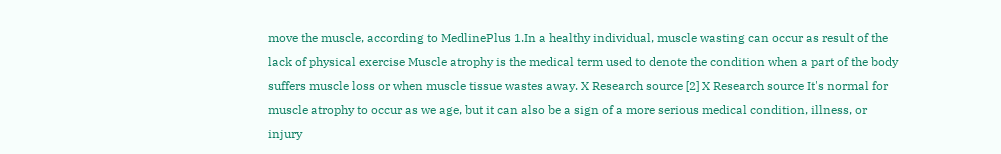move the muscle, according to MedlinePlus 1.In a healthy individual, muscle wasting can occur as result of the lack of physical exercise Muscle atrophy is the medical term used to denote the condition when a part of the body suffers muscle loss or when muscle tissue wastes away. X Research source [2] X Research source It's normal for muscle atrophy to occur as we age, but it can also be a sign of a more serious medical condition, illness, or injury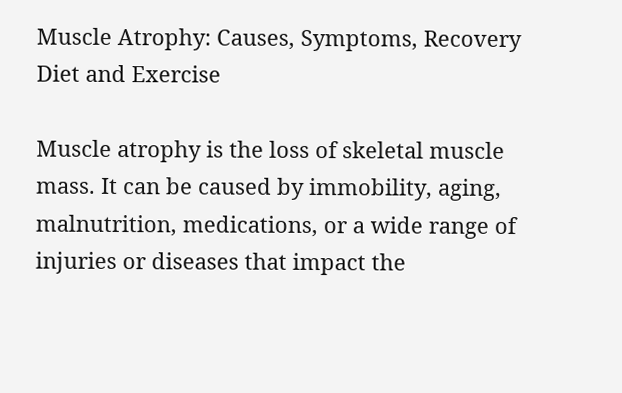Muscle Atrophy: Causes, Symptoms, Recovery Diet and Exercise

Muscle atrophy is the loss of skeletal muscle mass. It can be caused by immobility, aging, malnutrition, medications, or a wide range of injuries or diseases that impact the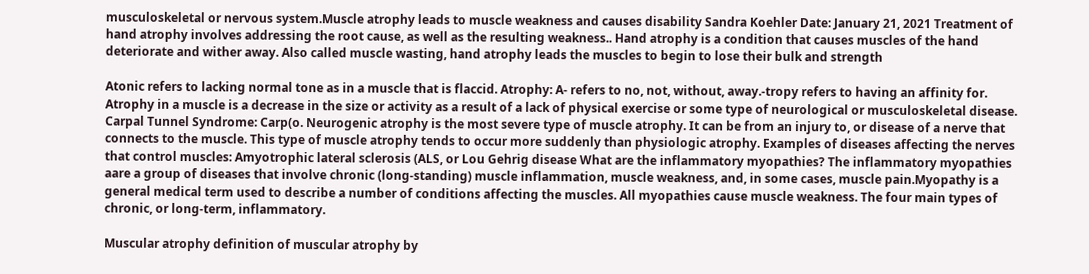musculoskeletal or nervous system.Muscle atrophy leads to muscle weakness and causes disability Sandra Koehler Date: January 21, 2021 Treatment of hand atrophy involves addressing the root cause, as well as the resulting weakness.. Hand atrophy is a condition that causes muscles of the hand deteriorate and wither away. Also called muscle wasting, hand atrophy leads the muscles to begin to lose their bulk and strength

Atonic refers to lacking normal tone as in a muscle that is flaccid. Atrophy: A- refers to no, not, without, away.-tropy refers to having an affinity for. Atrophy in a muscle is a decrease in the size or activity as a result of a lack of physical exercise or some type of neurological or musculoskeletal disease. Carpal Tunnel Syndrome: Carp(o. Neurogenic atrophy is the most severe type of muscle atrophy. It can be from an injury to, or disease of a nerve that connects to the muscle. This type of muscle atrophy tends to occur more suddenly than physiologic atrophy. Examples of diseases affecting the nerves that control muscles: Amyotrophic lateral sclerosis (ALS, or Lou Gehrig disease What are the inflammatory myopathies? The inflammatory myopathies aare a group of diseases that involve chronic (long-standing) muscle inflammation, muscle weakness, and, in some cases, muscle pain.Myopathy is a general medical term used to describe a number of conditions affecting the muscles. All myopathies cause muscle weakness. The four main types of chronic, or long-term, inflammatory.

Muscular atrophy definition of muscular atrophy by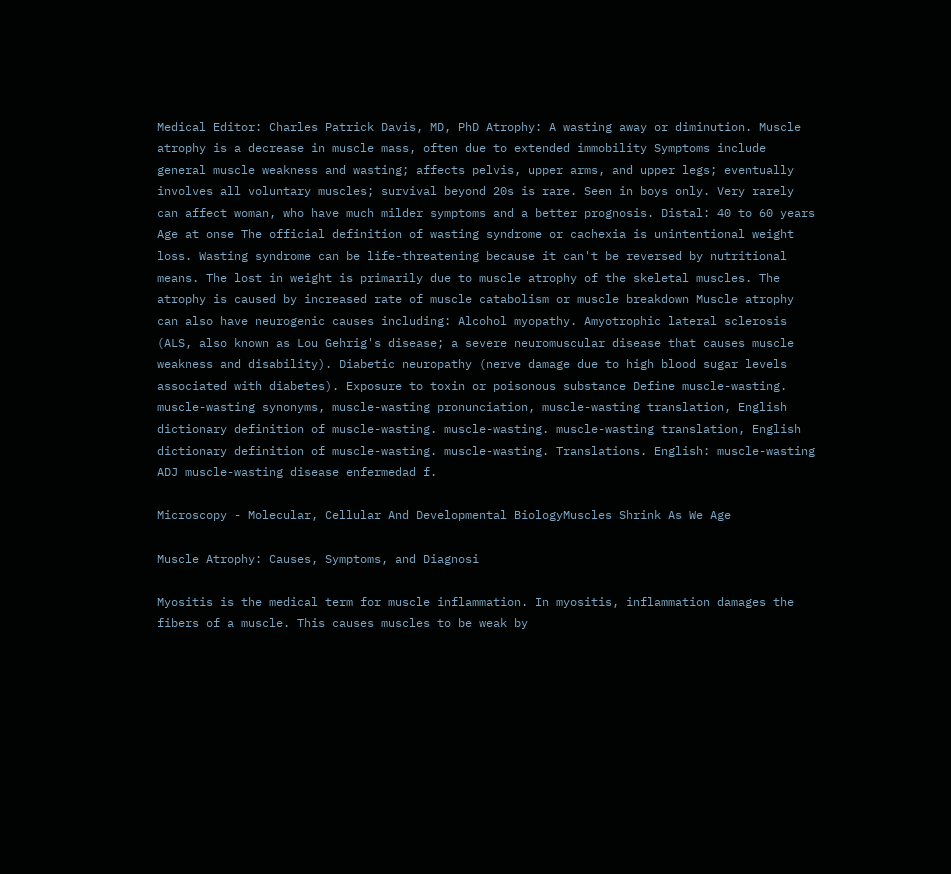Medical Editor: Charles Patrick Davis, MD, PhD Atrophy: A wasting away or diminution. Muscle atrophy is a decrease in muscle mass, often due to extended immobility Symptoms include general muscle weakness and wasting; affects pelvis, upper arms, and upper legs; eventually involves all voluntary muscles; survival beyond 20s is rare. Seen in boys only. Very rarely can affect woman, who have much milder symptoms and a better prognosis. Distal: 40 to 60 years Age at onse The official definition of wasting syndrome or cachexia is unintentional weight loss. Wasting syndrome can be life-threatening because it can't be reversed by nutritional means. The lost in weight is primarily due to muscle atrophy of the skeletal muscles. The atrophy is caused by increased rate of muscle catabolism or muscle breakdown Muscle atrophy can also have neurogenic causes including: Alcohol myopathy. Amyotrophic lateral sclerosis (ALS, also known as Lou Gehrig's disease; a severe neuromuscular disease that causes muscle weakness and disability). Diabetic neuropathy (nerve damage due to high blood sugar levels associated with diabetes). Exposure to toxin or poisonous substance Define muscle-wasting. muscle-wasting synonyms, muscle-wasting pronunciation, muscle-wasting translation, English dictionary definition of muscle-wasting. muscle-wasting. muscle-wasting translation, English dictionary definition of muscle-wasting. muscle-wasting. Translations. English: muscle-wasting ADJ muscle-wasting disease enfermedad f.

Microscopy - Molecular, Cellular And Developmental BiologyMuscles Shrink As We Age

Muscle Atrophy: Causes, Symptoms, and Diagnosi

Myositis is the medical term for muscle inflammation. In myositis, inflammation damages the fibers of a muscle. This causes muscles to be weak by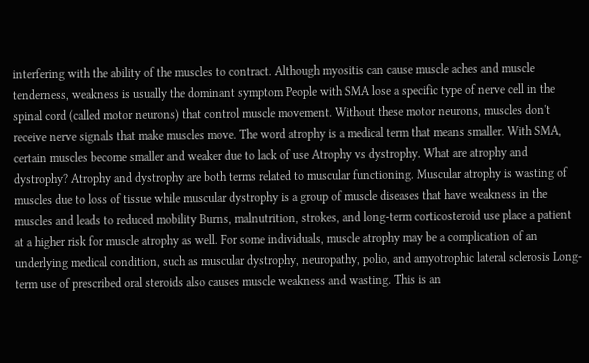interfering with the ability of the muscles to contract. Although myositis can cause muscle aches and muscle tenderness, weakness is usually the dominant symptom People with SMA lose a specific type of nerve cell in the spinal cord (called motor neurons) that control muscle movement. Without these motor neurons, muscles don't receive nerve signals that make muscles move. The word atrophy is a medical term that means smaller. With SMA, certain muscles become smaller and weaker due to lack of use Atrophy vs dystrophy. What are atrophy and dystrophy? Atrophy and dystrophy are both terms related to muscular functioning. Muscular atrophy is wasting of muscles due to loss of tissue while muscular dystrophy is a group of muscle diseases that have weakness in the muscles and leads to reduced mobility Burns, malnutrition, strokes, and long-term corticosteroid use place a patient at a higher risk for muscle atrophy as well. For some individuals, muscle atrophy may be a complication of an underlying medical condition, such as muscular dystrophy, neuropathy, polio, and amyotrophic lateral sclerosis Long-term use of prescribed oral steroids also causes muscle weakness and wasting. This is an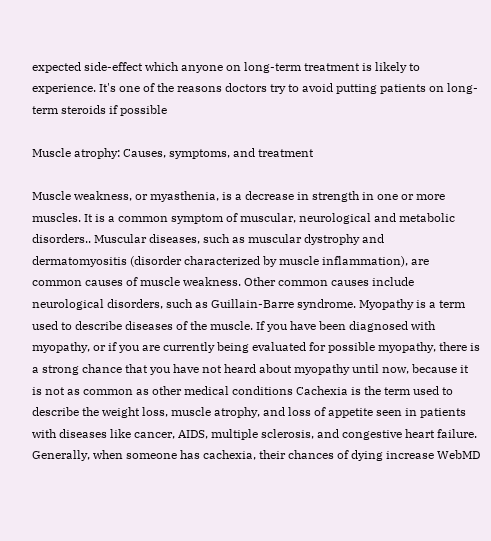expected side-effect which anyone on long-term treatment is likely to experience. It's one of the reasons doctors try to avoid putting patients on long-term steroids if possible

Muscle atrophy: Causes, symptoms, and treatment

Muscle weakness, or myasthenia, is a decrease in strength in one or more muscles. It is a common symptom of muscular, neurological and metabolic disorders.. Muscular diseases, such as muscular dystrophy and dermatomyositis (disorder characterized by muscle inflammation), are common causes of muscle weakness. Other common causes include neurological disorders, such as Guillain-Barre syndrome. Myopathy is a term used to describe diseases of the muscle. If you have been diagnosed with myopathy, or if you are currently being evaluated for possible myopathy, there is a strong chance that you have not heard about myopathy until now, because it is not as common as other medical conditions Cachexia is the term used to describe the weight loss, muscle atrophy, and loss of appetite seen in patients with diseases like cancer, AIDS, multiple sclerosis, and congestive heart failure. Generally, when someone has cachexia, their chances of dying increase WebMD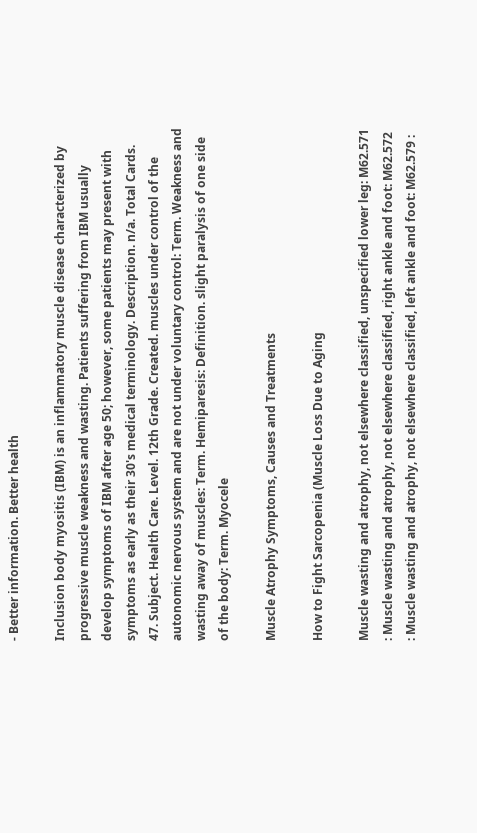- Better information. Better health

Inclusion body myositis (IBM) is an inflammatory muscle disease characterized by progressive muscle weakness and wasting. Patients suffering from IBM usually develop symptoms of IBM after age 50; however, some patients may present with symptoms as early as their 30's medical terminology. Description. n/a. Total Cards. 47. Subject. Health Care. Level. 12th Grade. Created. muscles under control of the autonomic nervous system and are not under voluntary control: Term. Weakness and wasting away of muscles: Term. Hemiparesis: Definition. slight paralysis of one side of the body: Term. Myocele

Muscle Atrophy Symptoms, Causes and Treatments

How to Fight Sarcopenia (Muscle Loss Due to Aging

Muscle wasting and atrophy, not elsewhere classified, unspecified lower leg: M62.571 : Muscle wasting and atrophy, not elsewhere classified, right ankle and foot: M62.572 : Muscle wasting and atrophy, not elsewhere classified, left ankle and foot: M62.579 :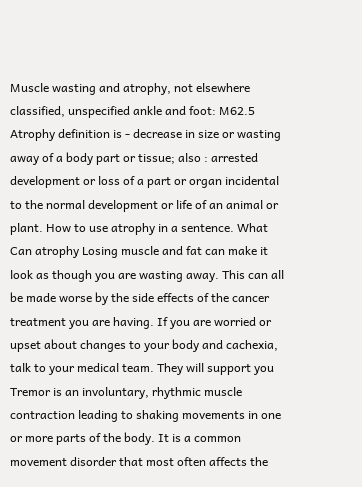Muscle wasting and atrophy, not elsewhere classified, unspecified ankle and foot: M62.5 Atrophy definition is - decrease in size or wasting away of a body part or tissue; also : arrested development or loss of a part or organ incidental to the normal development or life of an animal or plant. How to use atrophy in a sentence. What Can atrophy Losing muscle and fat can make it look as though you are wasting away. This can all be made worse by the side effects of the cancer treatment you are having. If you are worried or upset about changes to your body and cachexia, talk to your medical team. They will support you Tremor is an involuntary, rhythmic muscle contraction leading to shaking movements in one or more parts of the body. It is a common movement disorder that most often affects the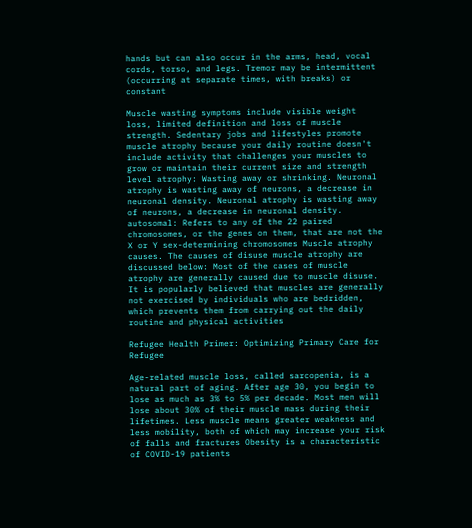hands but can also occur in the arms, head, vocal cords, torso, and legs. Tremor may be intermittent (occurring at separate times, with breaks) or constant

Muscle wasting symptoms include visible weight loss, limited definition and loss of muscle strength. Sedentary jobs and lifestyles promote muscle atrophy because your daily routine doesn't include activity that challenges your muscles to grow or maintain their current size and strength level atrophy: Wasting away or shrinking. Neuronal atrophy is wasting away of neurons, a decrease in neuronal density. Neuronal atrophy is wasting away of neurons, a decrease in neuronal density. autosomal: Refers to any of the 22 paired chromosomes, or the genes on them, that are not the X or Y sex-determining chromosomes Muscle atrophy causes. The causes of disuse muscle atrophy are discussed below: Most of the cases of muscle atrophy are generally caused due to muscle disuse. It is popularly believed that muscles are generally not exercised by individuals who are bedridden, which prevents them from carrying out the daily routine and physical activities

Refugee Health Primer: Optimizing Primary Care for Refugee

Age-related muscle loss, called sarcopenia, is a natural part of aging. After age 30, you begin to lose as much as 3% to 5% per decade. Most men will lose about 30% of their muscle mass during their lifetimes. Less muscle means greater weakness and less mobility, both of which may increase your risk of falls and fractures Obesity is a characteristic of COVID-19 patients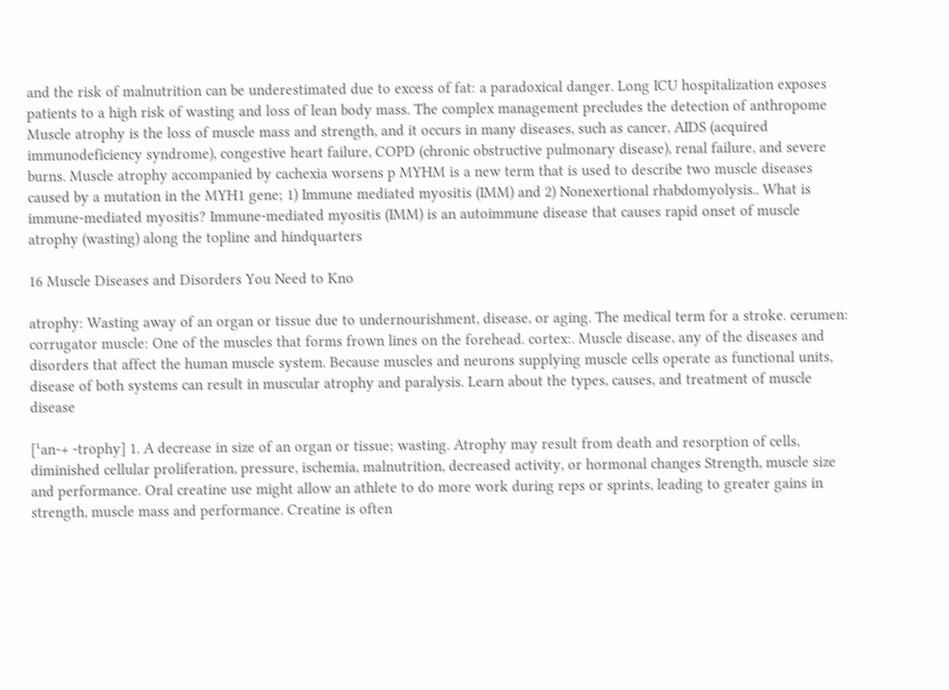and the risk of malnutrition can be underestimated due to excess of fat: a paradoxical danger. Long ICU hospitalization exposes patients to a high risk of wasting and loss of lean body mass. The complex management precludes the detection of anthropome Muscle atrophy is the loss of muscle mass and strength, and it occurs in many diseases, such as cancer, AIDS (acquired immunodeficiency syndrome), congestive heart failure, COPD (chronic obstructive pulmonary disease), renal failure, and severe burns. Muscle atrophy accompanied by cachexia worsens p MYHM is a new term that is used to describe two muscle diseases caused by a mutation in the MYH1 gene; 1) Immune mediated myositis (IMM) and 2) Nonexertional rhabdomyolysis.. What is immune-mediated myositis? Immune-mediated myositis (IMM) is an autoimmune disease that causes rapid onset of muscle atrophy (wasting) along the topline and hindquarters

16 Muscle Diseases and Disorders You Need to Kno

atrophy: Wasting away of an organ or tissue due to undernourishment, disease, or aging. The medical term for a stroke. cerumen: corrugator muscle: One of the muscles that forms frown lines on the forehead. cortex:. Muscle disease, any of the diseases and disorders that affect the human muscle system. Because muscles and neurons supplying muscle cells operate as functional units, disease of both systems can result in muscular atrophy and paralysis. Learn about the types, causes, and treatment of muscle disease

[¹an-+ -trophy] 1. A decrease in size of an organ or tissue; wasting. Atrophy may result from death and resorption of cells, diminished cellular proliferation, pressure, ischemia, malnutrition, decreased activity, or hormonal changes Strength, muscle size and performance. Oral creatine use might allow an athlete to do more work during reps or sprints, leading to greater gains in strength, muscle mass and performance. Creatine is often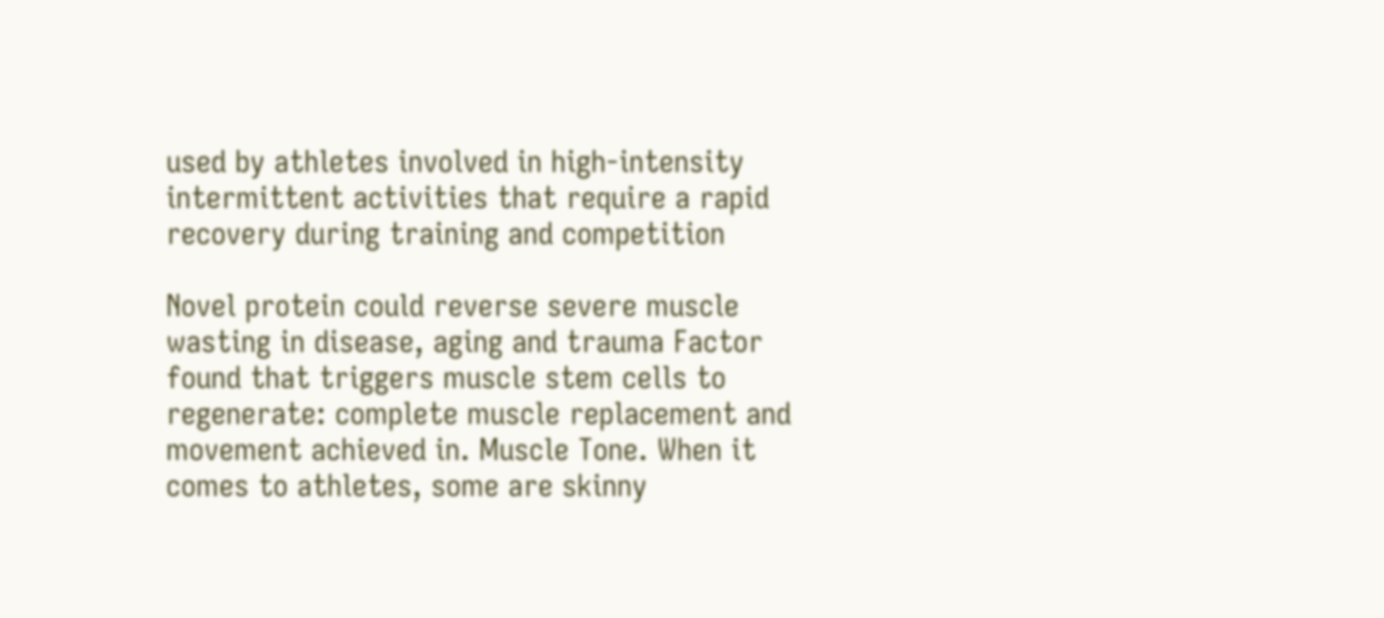used by athletes involved in high-intensity intermittent activities that require a rapid recovery during training and competition

Novel protein could reverse severe muscle wasting in disease, aging and trauma Factor found that triggers muscle stem cells to regenerate: complete muscle replacement and movement achieved in. Muscle Tone. When it comes to athletes, some are skinny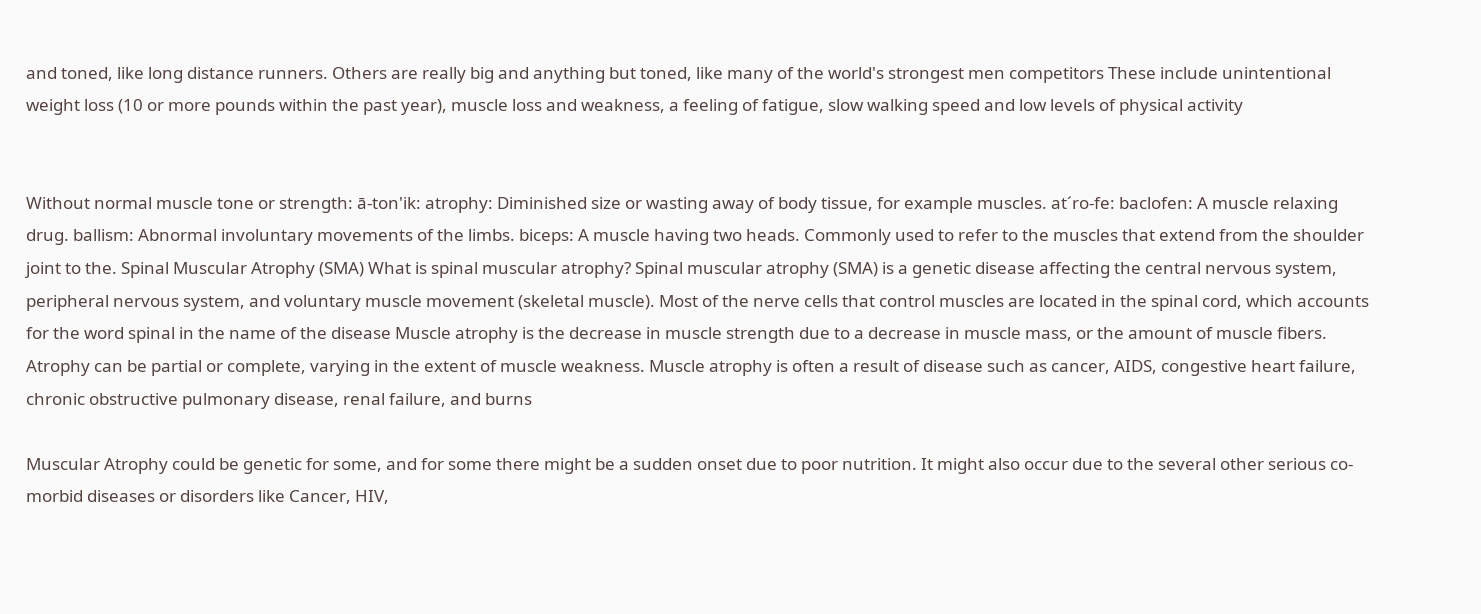and toned, like long distance runners. Others are really big and anything but toned, like many of the world's strongest men competitors These include unintentional weight loss (10 or more pounds within the past year), muscle loss and weakness, a feeling of fatigue, slow walking speed and low levels of physical activity


Without normal muscle tone or strength: ā-ton'ik: atrophy: Diminished size or wasting away of body tissue, for example muscles. at´ro-fe: baclofen: A muscle relaxing drug. ballism: Abnormal involuntary movements of the limbs. biceps: A muscle having two heads. Commonly used to refer to the muscles that extend from the shoulder joint to the. Spinal Muscular Atrophy (SMA) What is spinal muscular atrophy? Spinal muscular atrophy (SMA) is a genetic disease affecting the central nervous system, peripheral nervous system, and voluntary muscle movement (skeletal muscle). Most of the nerve cells that control muscles are located in the spinal cord, which accounts for the word spinal in the name of the disease Muscle atrophy is the decrease in muscle strength due to a decrease in muscle mass, or the amount of muscle fibers. Atrophy can be partial or complete, varying in the extent of muscle weakness. Muscle atrophy is often a result of disease such as cancer, AIDS, congestive heart failure, chronic obstructive pulmonary disease, renal failure, and burns

Muscular Atrophy could be genetic for some, and for some there might be a sudden onset due to poor nutrition. It might also occur due to the several other serious co-morbid diseases or disorders like Cancer, HIV,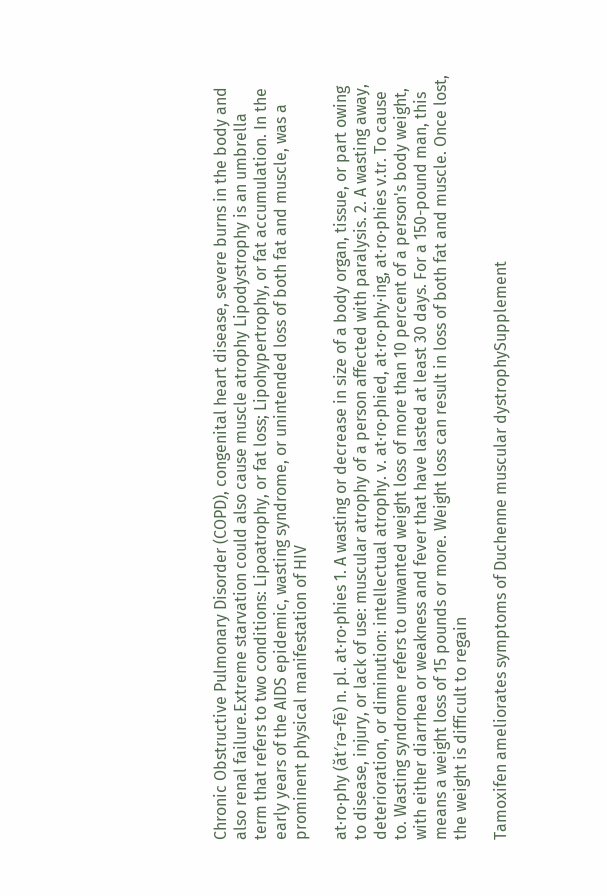Chronic Obstructive Pulmonary Disorder (COPD), congenital heart disease, severe burns in the body and also renal failure.Extreme starvation could also cause muscle atrophy Lipodystrophy is an umbrella term that refers to two conditions: Lipoatrophy, or fat loss; Lipohypertrophy, or fat accumulation. In the early years of the AIDS epidemic, wasting syndrome, or unintended loss of both fat and muscle, was a prominent physical manifestation of HIV

at·ro·phy (ăt′rə-fē) n. pl. at·ro·phies 1. A wasting or decrease in size of a body organ, tissue, or part owing to disease, injury, or lack of use: muscular atrophy of a person affected with paralysis. 2. A wasting away, deterioration, or diminution: intellectual atrophy. v. at·ro·phied, at·ro·phy·ing, at·ro·phies v.tr. To cause to. Wasting syndrome refers to unwanted weight loss of more than 10 percent of a person's body weight, with either diarrhea or weakness and fever that have lasted at least 30 days. For a 150-pound man, this means a weight loss of 15 pounds or more. Weight loss can result in loss of both fat and muscle. Once lost, the weight is difficult to regain

Tamoxifen ameliorates symptoms of Duchenne muscular dystrophySupplement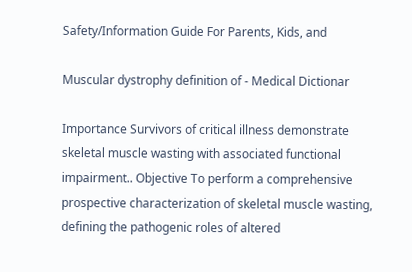Safety/Information Guide For Parents, Kids, and

Muscular dystrophy definition of - Medical Dictionar

Importance Survivors of critical illness demonstrate skeletal muscle wasting with associated functional impairment.. Objective To perform a comprehensive prospective characterization of skeletal muscle wasting, defining the pathogenic roles of altered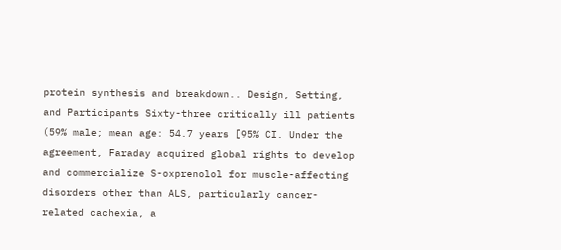protein synthesis and breakdown.. Design, Setting, and Participants Sixty-three critically ill patients (59% male; mean age: 54.7 years [95% CI. Under the agreement, Faraday acquired global rights to develop and commercialize S-oxprenolol for muscle-affecting disorders other than ALS, particularly cancer-related cachexia, a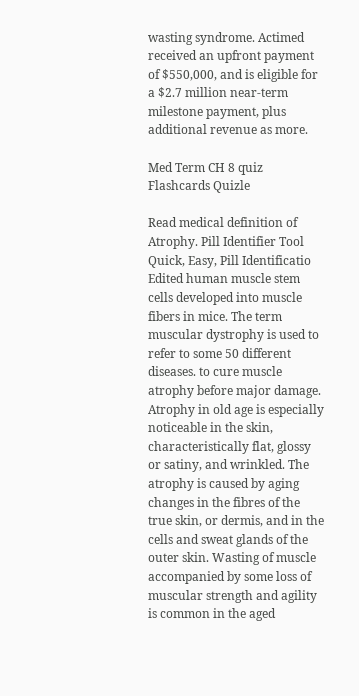wasting syndrome. Actimed received an upfront payment of $550,000, and is eligible for a $2.7 million near-term milestone payment, plus additional revenue as more.

Med Term CH 8 quiz Flashcards Quizle

Read medical definition of Atrophy. Pill Identifier Tool Quick, Easy, Pill Identificatio Edited human muscle stem cells developed into muscle fibers in mice. The term muscular dystrophy is used to refer to some 50 different diseases. to cure muscle atrophy before major damage. Atrophy in old age is especially noticeable in the skin, characteristically flat, glossy or satiny, and wrinkled. The atrophy is caused by aging changes in the fibres of the true skin, or dermis, and in the cells and sweat glands of the outer skin. Wasting of muscle accompanied by some loss of muscular strength and agility is common in the aged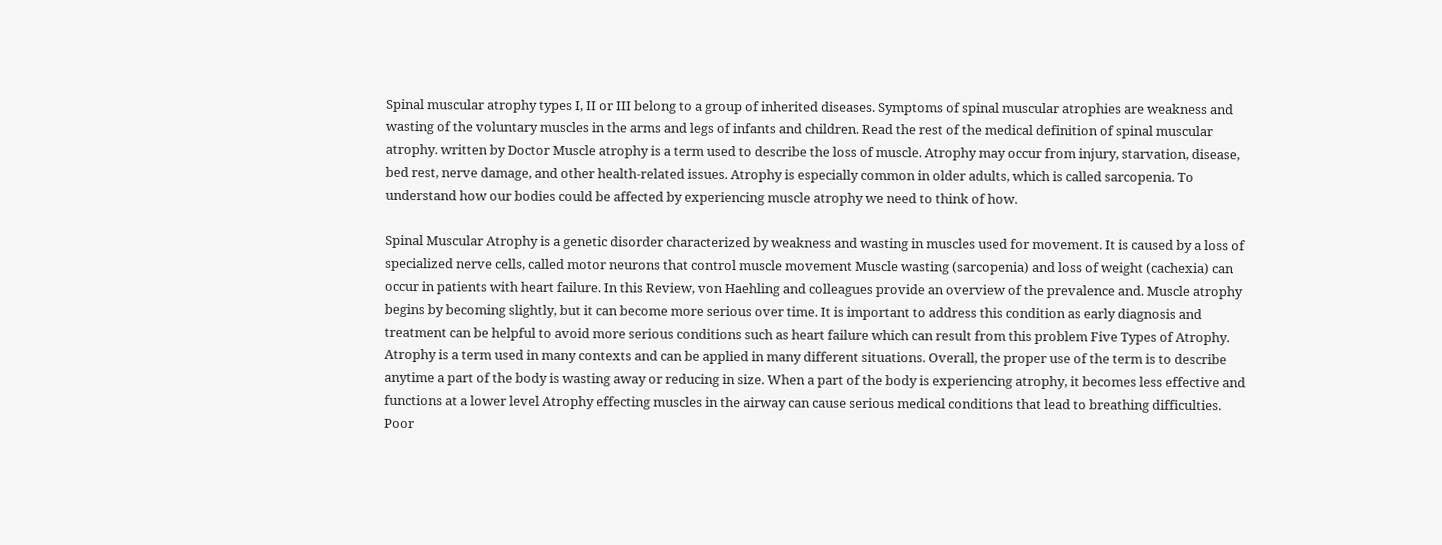Spinal muscular atrophy types I, II or III belong to a group of inherited diseases. Symptoms of spinal muscular atrophies are weakness and wasting of the voluntary muscles in the arms and legs of infants and children. Read the rest of the medical definition of spinal muscular atrophy. written by Doctor Muscle atrophy is a term used to describe the loss of muscle. Atrophy may occur from injury, starvation, disease, bed rest, nerve damage, and other health-related issues. Atrophy is especially common in older adults, which is called sarcopenia. To understand how our bodies could be affected by experiencing muscle atrophy we need to think of how.

Spinal Muscular Atrophy is a genetic disorder characterized by weakness and wasting in muscles used for movement. It is caused by a loss of specialized nerve cells, called motor neurons that control muscle movement Muscle wasting (sarcopenia) and loss of weight (cachexia) can occur in patients with heart failure. In this Review, von Haehling and colleagues provide an overview of the prevalence and. Muscle atrophy begins by becoming slightly, but it can become more serious over time. It is important to address this condition as early diagnosis and treatment can be helpful to avoid more serious conditions such as heart failure which can result from this problem Five Types of Atrophy. Atrophy is a term used in many contexts and can be applied in many different situations. Overall, the proper use of the term is to describe anytime a part of the body is wasting away or reducing in size. When a part of the body is experiencing atrophy, it becomes less effective and functions at a lower level Atrophy effecting muscles in the airway can cause serious medical conditions that lead to breathing difficulties. Poor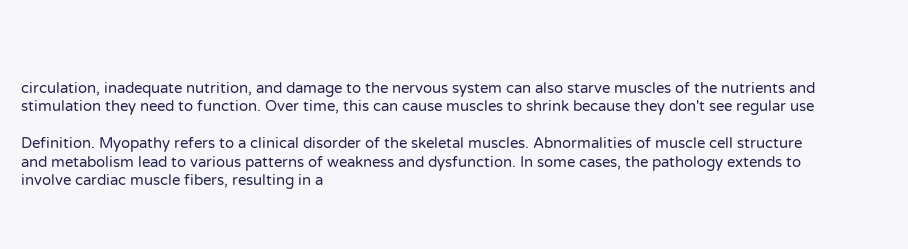circulation, inadequate nutrition, and damage to the nervous system can also starve muscles of the nutrients and stimulation they need to function. Over time, this can cause muscles to shrink because they don't see regular use

Definition. Myopathy refers to a clinical disorder of the skeletal muscles. Abnormalities of muscle cell structure and metabolism lead to various patterns of weakness and dysfunction. In some cases, the pathology extends to involve cardiac muscle fibers, resulting in a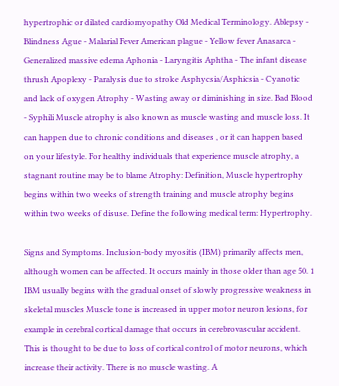hypertrophic or dilated cardiomyopathy Old Medical Terminology. Ablepsy - Blindness Ague - Malarial Fever American plague - Yellow fever Anasarca - Generalized massive edema Aphonia - Laryngitis Aphtha - The infant disease thrush Apoplexy - Paralysis due to stroke Asphycsia/Asphicsia - Cyanotic and lack of oxygen Atrophy - Wasting away or diminishing in size. Bad Blood - Syphili Muscle atrophy is also known as muscle wasting and muscle loss. It can happen due to chronic conditions and diseases , or it can happen based on your lifestyle. For healthy individuals that experience muscle atrophy, a stagnant routine may be to blame Atrophy: Definition, Muscle hypertrophy begins within two weeks of strength training and muscle atrophy begins within two weeks of disuse. Define the following medical term: Hypertrophy.

Signs and Symptoms. Inclusion-body myositis (IBM) primarily affects men, although women can be affected. It occurs mainly in those older than age 50. 1 IBM usually begins with the gradual onset of slowly progressive weakness in skeletal muscles Muscle tone is increased in upper motor neuron lesions, for example in cerebral cortical damage that occurs in cerebrovascular accident. This is thought to be due to loss of cortical control of motor neurons, which increase their activity. There is no muscle wasting. A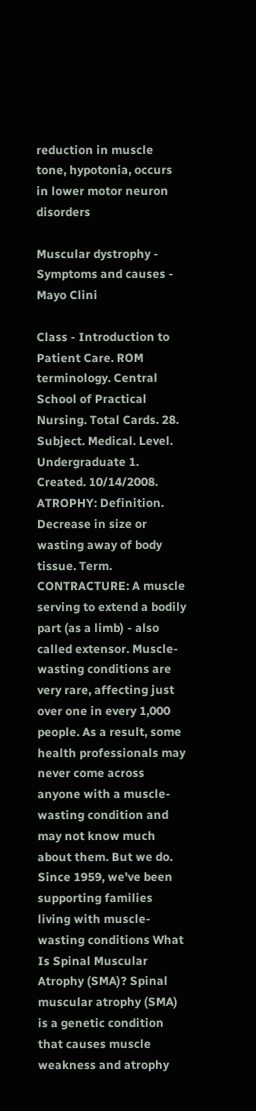reduction in muscle tone, hypotonia, occurs in lower motor neuron disorders

Muscular dystrophy - Symptoms and causes - Mayo Clini

Class - Introduction to Patient Care. ROM terminology. Central School of Practical Nursing. Total Cards. 28. Subject. Medical. Level. Undergraduate 1. Created. 10/14/2008. ATROPHY: Definition. Decrease in size or wasting away of body tissue. Term. CONTRACTURE: A muscle serving to extend a bodily part (as a limb) - also called extensor. Muscle-wasting conditions are very rare, affecting just over one in every 1,000 people. As a result, some health professionals may never come across anyone with a muscle-wasting condition and may not know much about them. But we do. Since 1959, we've been supporting families living with muscle-wasting conditions What Is Spinal Muscular Atrophy (SMA)? Spinal muscular atrophy (SMA) is a genetic condition that causes muscle weakness and atrophy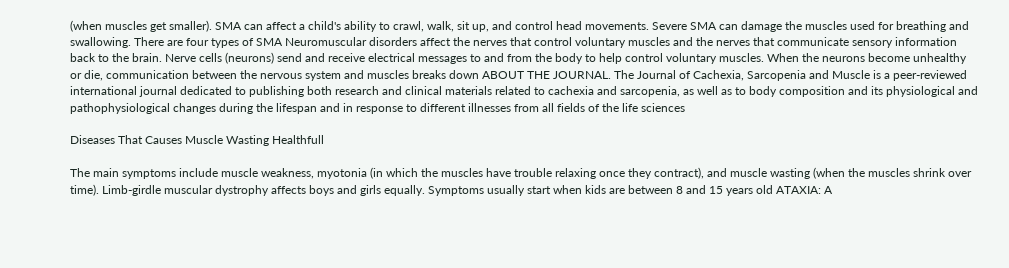(when muscles get smaller). SMA can affect a child's ability to crawl, walk, sit up, and control head movements. Severe SMA can damage the muscles used for breathing and swallowing. There are four types of SMA Neuromuscular disorders affect the nerves that control voluntary muscles and the nerves that communicate sensory information back to the brain. Nerve cells (neurons) send and receive electrical messages to and from the body to help control voluntary muscles. When the neurons become unhealthy or die, communication between the nervous system and muscles breaks down ABOUT THE JOURNAL. The Journal of Cachexia, Sarcopenia and Muscle is a peer-reviewed international journal dedicated to publishing both research and clinical materials related to cachexia and sarcopenia, as well as to body composition and its physiological and pathophysiological changes during the lifespan and in response to different illnesses from all fields of the life sciences

Diseases That Causes Muscle Wasting Healthfull

The main symptoms include muscle weakness, myotonia (in which the muscles have trouble relaxing once they contract), and muscle wasting (when the muscles shrink over time). Limb-girdle muscular dystrophy affects boys and girls equally. Symptoms usually start when kids are between 8 and 15 years old ATAXIA: A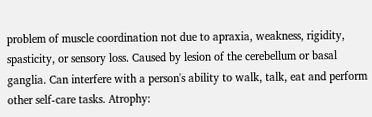problem of muscle coordination not due to apraxia, weakness, rigidity, spasticity, or sensory loss. Caused by lesion of the cerebellum or basal ganglia. Can interfere with a person's ability to walk, talk, eat and perform other self-care tasks. Atrophy: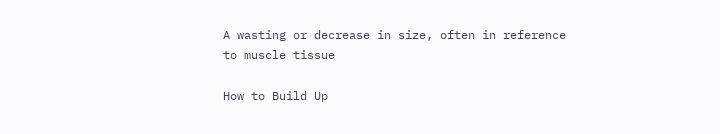A wasting or decrease in size, often in reference to muscle tissue

How to Build Up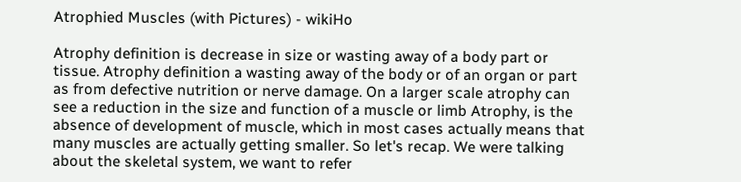Atrophied Muscles (with Pictures) - wikiHo

Atrophy definition is decrease in size or wasting away of a body part or tissue. Atrophy definition a wasting away of the body or of an organ or part as from defective nutrition or nerve damage. On a larger scale atrophy can see a reduction in the size and function of a muscle or limb Atrophy, is the absence of development of muscle, which in most cases actually means that many muscles are actually getting smaller. So let's recap. We were talking about the skeletal system, we want to refer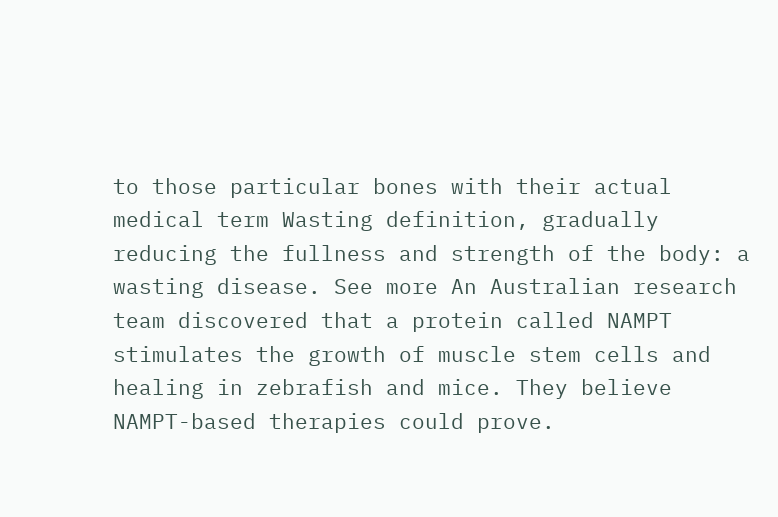to those particular bones with their actual medical term Wasting definition, gradually reducing the fullness and strength of the body: a wasting disease. See more An Australian research team discovered that a protein called NAMPT stimulates the growth of muscle stem cells and healing in zebrafish and mice. They believe NAMPT-based therapies could prove.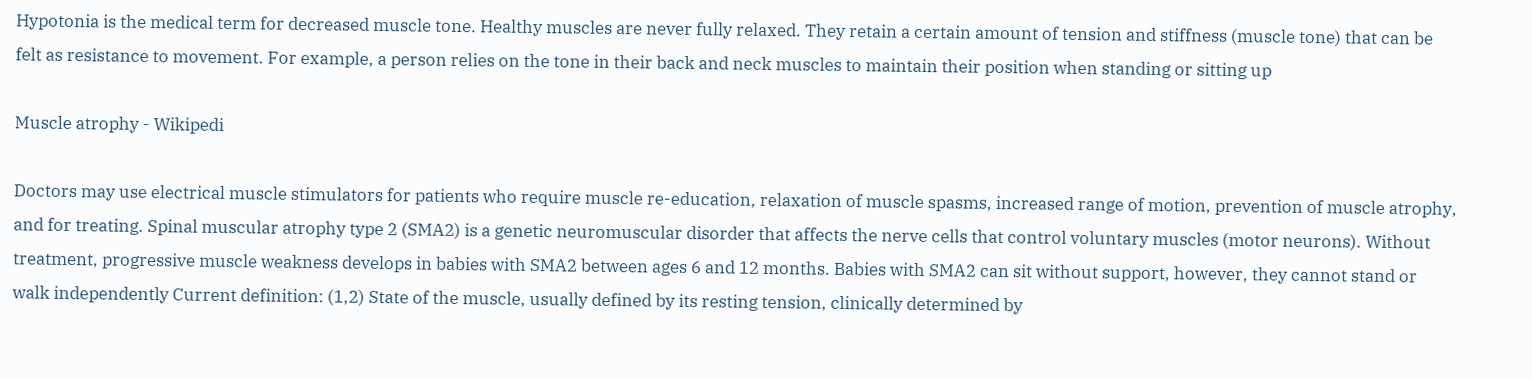Hypotonia is the medical term for decreased muscle tone. Healthy muscles are never fully relaxed. They retain a certain amount of tension and stiffness (muscle tone) that can be felt as resistance to movement. For example, a person relies on the tone in their back and neck muscles to maintain their position when standing or sitting up

Muscle atrophy - Wikipedi

Doctors may use electrical muscle stimulators for patients who require muscle re-education, relaxation of muscle spasms, increased range of motion, prevention of muscle atrophy, and for treating. Spinal muscular atrophy type 2 (SMA2) is a genetic neuromuscular disorder that affects the nerve cells that control voluntary muscles (motor neurons). Without treatment, progressive muscle weakness develops in babies with SMA2 between ages 6 and 12 months. Babies with SMA2 can sit without support, however, they cannot stand or walk independently Current definition: (1,2) State of the muscle, usually defined by its resting tension, clinically determined by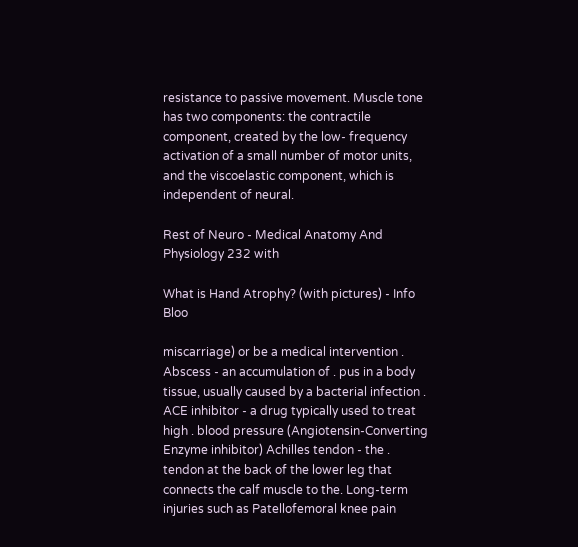resistance to passive movement. Muscle tone has two components: the contractile component, created by the low- frequency activation of a small number of motor units, and the viscoelastic component, which is independent of neural.

Rest of Neuro - Medical Anatomy And Physiology 232 with

What is Hand Atrophy? (with pictures) - Info Bloo

miscarriage) or be a medical intervention . Abscess - an accumulation of . pus in a body tissue, usually caused by a bacterial infection . ACE inhibitor - a drug typically used to treat high . blood pressure (Angiotensin-Converting Enzyme inhibitor) Achilles tendon - the . tendon at the back of the lower leg that connects the calf muscle to the. Long-term injuries such as Patellofemoral knee pain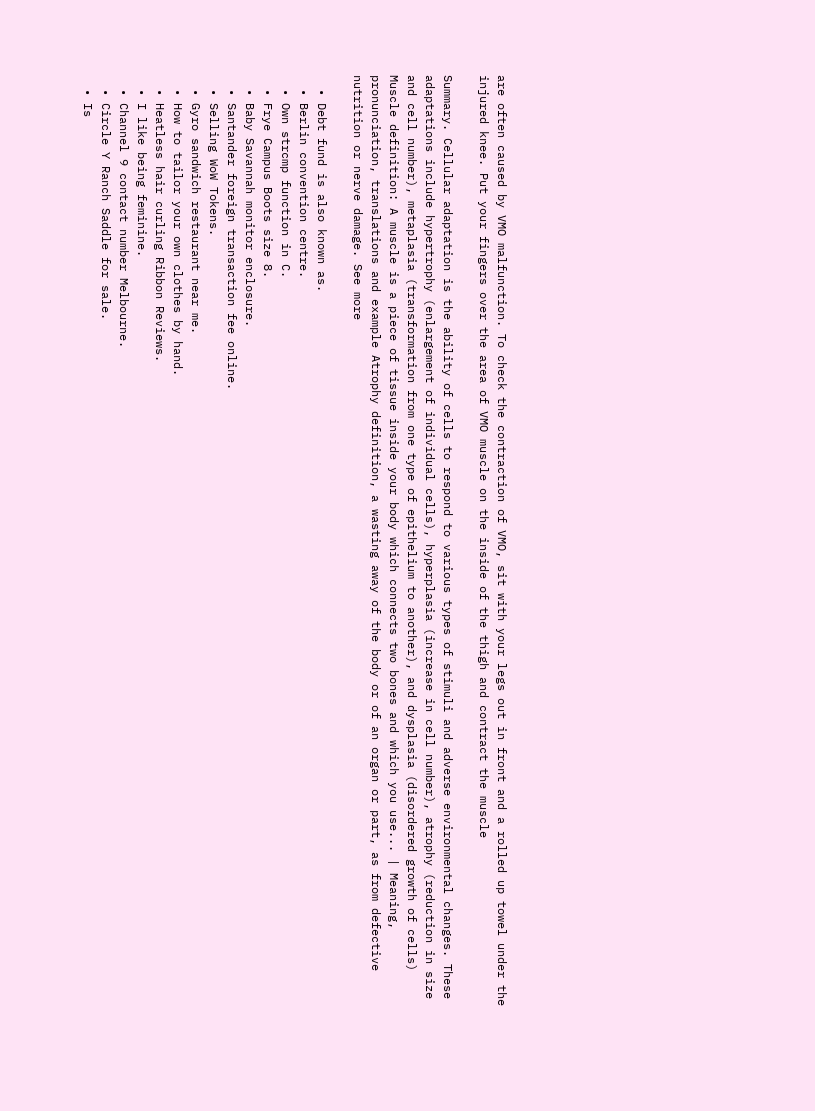are often caused by VMO malfunction. To check the contraction of VMO, sit with your legs out in front and a rolled up towel under the injured knee. Put your fingers over the area of VMO muscle on the inside of the thigh and contract the muscle

Summary. Cellular adaptation is the ability of cells to respond to various types of stimuli and adverse environmental changes. These adaptations include hypertrophy (enlargement of individual cells), hyperplasia (increase in cell number), atrophy (reduction in size and cell number), metaplasia (transformation from one type of epithelium to another), and dysplasia (disordered growth of cells) Muscle definition: A muscle is a piece of tissue inside your body which connects two bones and which you use... | Meaning, pronunciation, translations and example Atrophy definition, a wasting away of the body or of an organ or part, as from defective nutrition or nerve damage. See more

  • Debt fund is also known as.
  • Berlin convention centre.
  • Own strcmp function in C.
  • Frye Campus Boots size 8.
  • Baby Savannah monitor enclosure.
  • Santander foreign transaction fee online.
  • Selling WoW Tokens.
  • Gyro sandwich restaurant near me.
  • How to tailor your own clothes by hand.
  • Heatless hair curling Ribbon Reviews.
  • I like being feminine.
  • Channel 9 contact number Melbourne.
  • Circle Y Ranch Saddle for sale.
  • Is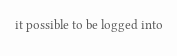it possible to be logged into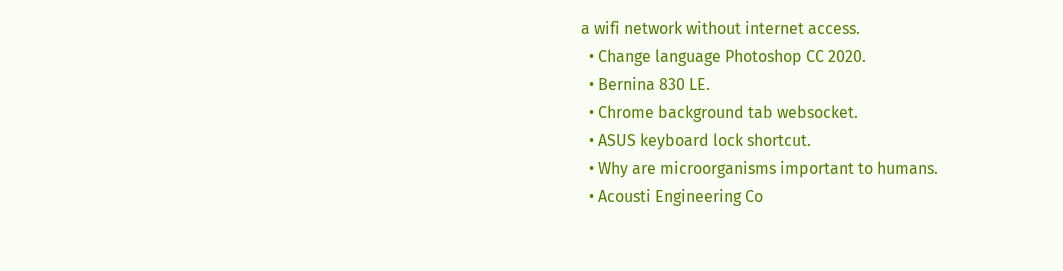a wifi network without internet access.
  • Change language Photoshop CC 2020.
  • Bernina 830 LE.
  • Chrome background tab websocket.
  • ASUS keyboard lock shortcut.
  • Why are microorganisms important to humans.
  • Acousti Engineering Co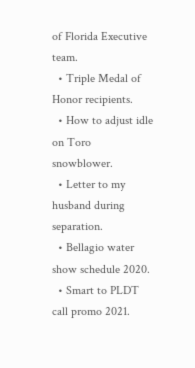of Florida Executive team.
  • Triple Medal of Honor recipients.
  • How to adjust idle on Toro snowblower.
  • Letter to my husband during separation.
  • Bellagio water show schedule 2020.
  • Smart to PLDT call promo 2021.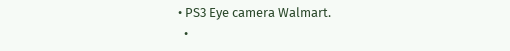• PS3 Eye camera Walmart.
  •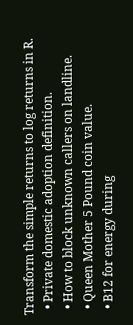Transform the simple returns to log returns in R.
  • Private domestic adoption definition.
  • How to block unknown callers on landline.
  • Queen Mother 5 Pound coin value.
  • B12 for energy during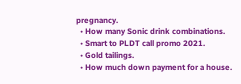pregnancy.
  • How many Sonic drink combinations.
  • Smart to PLDT call promo 2021.
  • Gold tailings.
  • How much down payment for a house.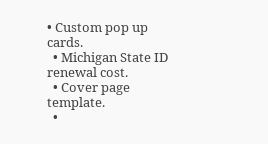• Custom pop up cards.
  • Michigan State ID renewal cost.
  • Cover page template.
  •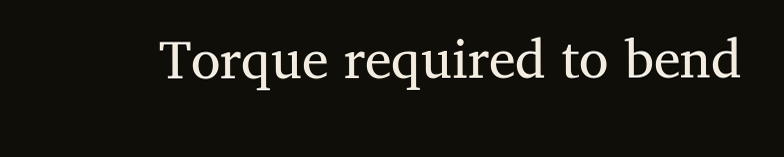Torque required to bend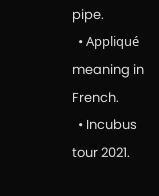pipe.
  • Appliqué meaning in French.
  • Incubus tour 2021.